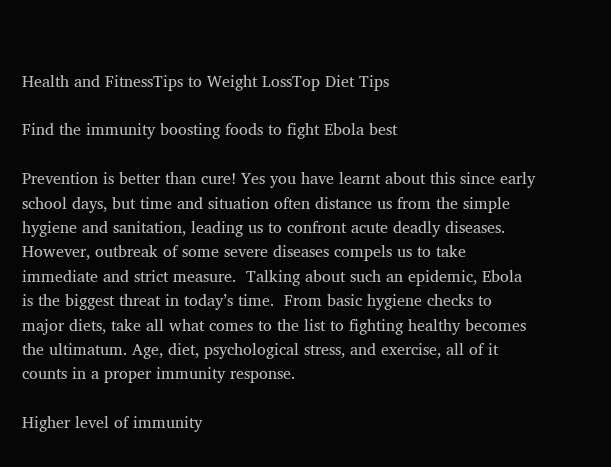Health and FitnessTips to Weight LossTop Diet Tips

Find the immunity boosting foods to fight Ebola best

Prevention is better than cure! Yes you have learnt about this since early school days, but time and situation often distance us from the simple hygiene and sanitation, leading us to confront acute deadly diseases.  However, outbreak of some severe diseases compels us to take immediate and strict measure.  Talking about such an epidemic, Ebola is the biggest threat in today’s time.  From basic hygiene checks to major diets, take all what comes to the list to fighting healthy becomes the ultimatum. Age, diet, psychological stress, and exercise, all of it counts in a proper immunity response.

Higher level of immunity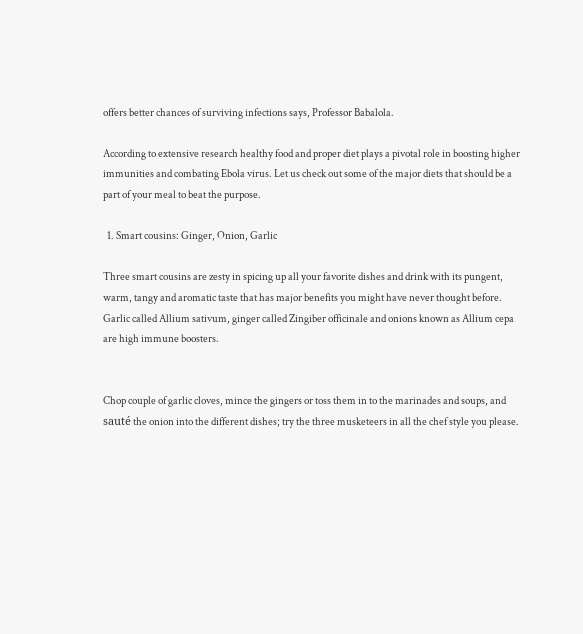offers better chances of surviving infections says, Professor Babalola.

According to extensive research healthy food and proper diet plays a pivotal role in boosting higher immunities and combating Ebola virus. Let us check out some of the major diets that should be a part of your meal to beat the purpose.

  1. Smart cousins: Ginger, Onion, Garlic

Three smart cousins are zesty in spicing up all your favorite dishes and drink with its pungent, warm, tangy and aromatic taste that has major benefits you might have never thought before. Garlic called Allium sativum, ginger called Zingiber officinale and onions known as Allium cepa are high immune boosters.


Chop couple of garlic cloves, mince the gingers or toss them in to the marinades and soups, and sauté the onion into the different dishes; try the three musketeers in all the chef style you please.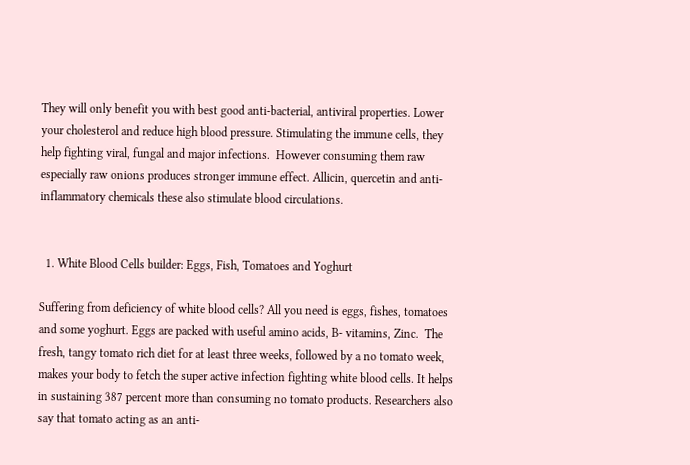They will only benefit you with best good anti-bacterial, antiviral properties. Lower your cholesterol and reduce high blood pressure. Stimulating the immune cells, they help fighting viral, fungal and major infections.  However consuming them raw especially raw onions produces stronger immune effect. Allicin, quercetin and anti-inflammatory chemicals these also stimulate blood circulations.


  1. White Blood Cells builder: Eggs, Fish, Tomatoes and Yoghurt

Suffering from deficiency of white blood cells? All you need is eggs, fishes, tomatoes and some yoghurt. Eggs are packed with useful amino acids, B- vitamins, Zinc.  The fresh, tangy tomato rich diet for at least three weeks, followed by a no tomato week, makes your body to fetch the super active infection fighting white blood cells. It helps in sustaining 387 percent more than consuming no tomato products. Researchers also say that tomato acting as an anti-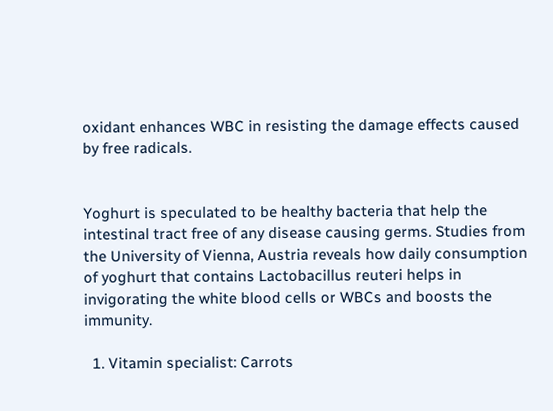oxidant enhances WBC in resisting the damage effects caused by free radicals.


Yoghurt is speculated to be healthy bacteria that help the intestinal tract free of any disease causing germs. Studies from the University of Vienna, Austria reveals how daily consumption of yoghurt that contains Lactobacillus reuteri helps in invigorating the white blood cells or WBCs and boosts the immunity.

  1. Vitamin specialist: Carrots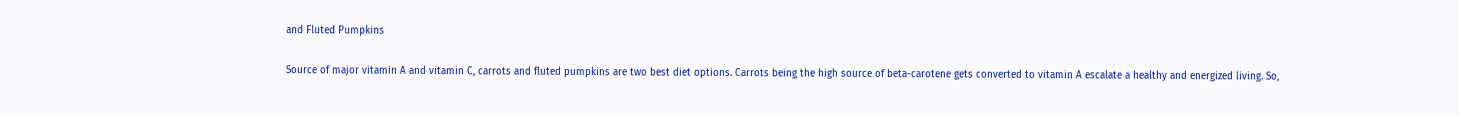and Fluted Pumpkins

Source of major vitamin A and vitamin C, carrots and fluted pumpkins are two best diet options. Carrots being the high source of beta-carotene gets converted to vitamin A escalate a healthy and energized living. So,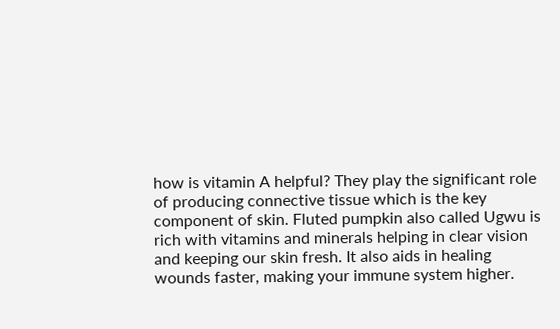how is vitamin A helpful? They play the significant role of producing connective tissue which is the key component of skin. Fluted pumpkin also called Ugwu is rich with vitamins and minerals helping in clear vision and keeping our skin fresh. It also aids in healing wounds faster, making your immune system higher.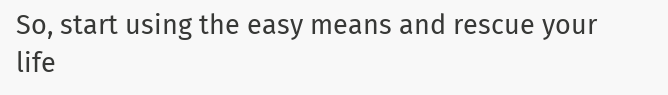So, start using the easy means and rescue your life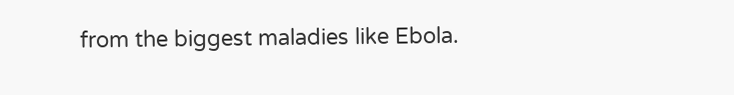from the biggest maladies like Ebola.